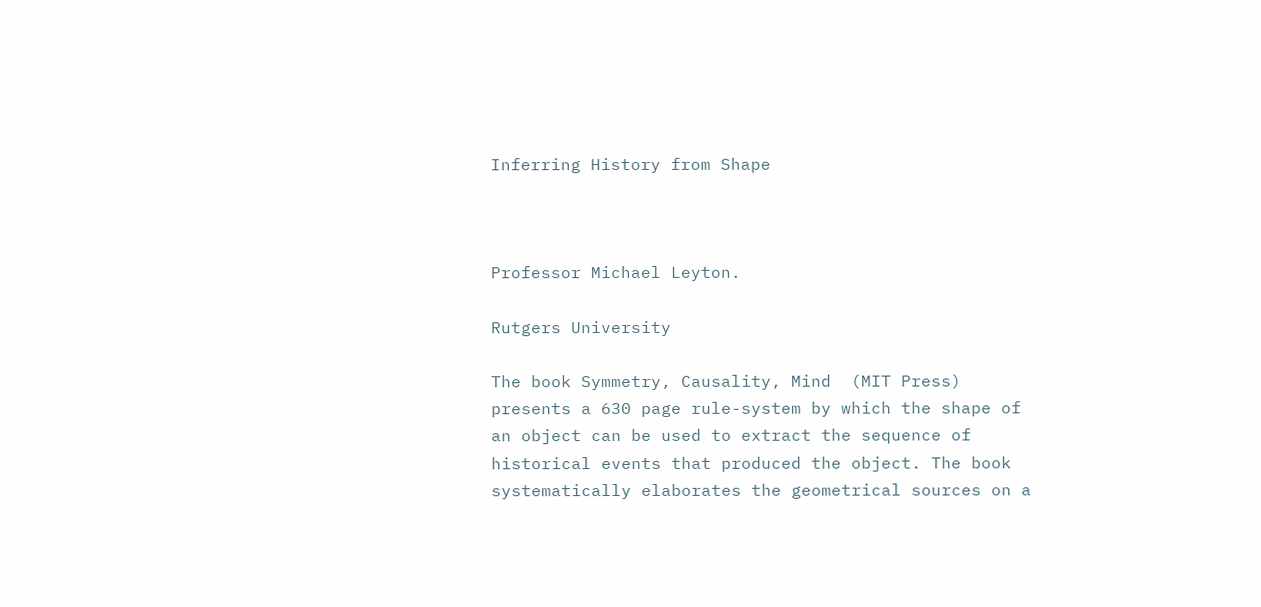Inferring History from Shape



Professor Michael Leyton.

Rutgers University

The book Symmetry, Causality, Mind  (MIT Press) presents a 630 page rule-system by which the shape of an object can be used to extract the sequence of historical events that produced the object. The book systematically elaborates the geometrical sources on a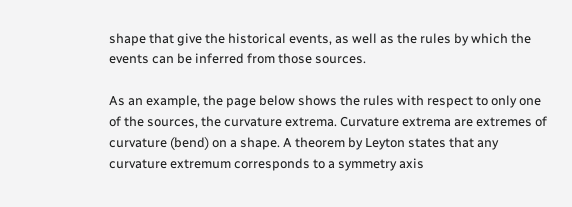shape that give the historical events, as well as the rules by which the events can be inferred from those sources.

As an example, the page below shows the rules with respect to only one of the sources, the curvature extrema. Curvature extrema are extremes of curvature (bend) on a shape. A theorem by Leyton states that any curvature extremum corresponds to a symmetry axis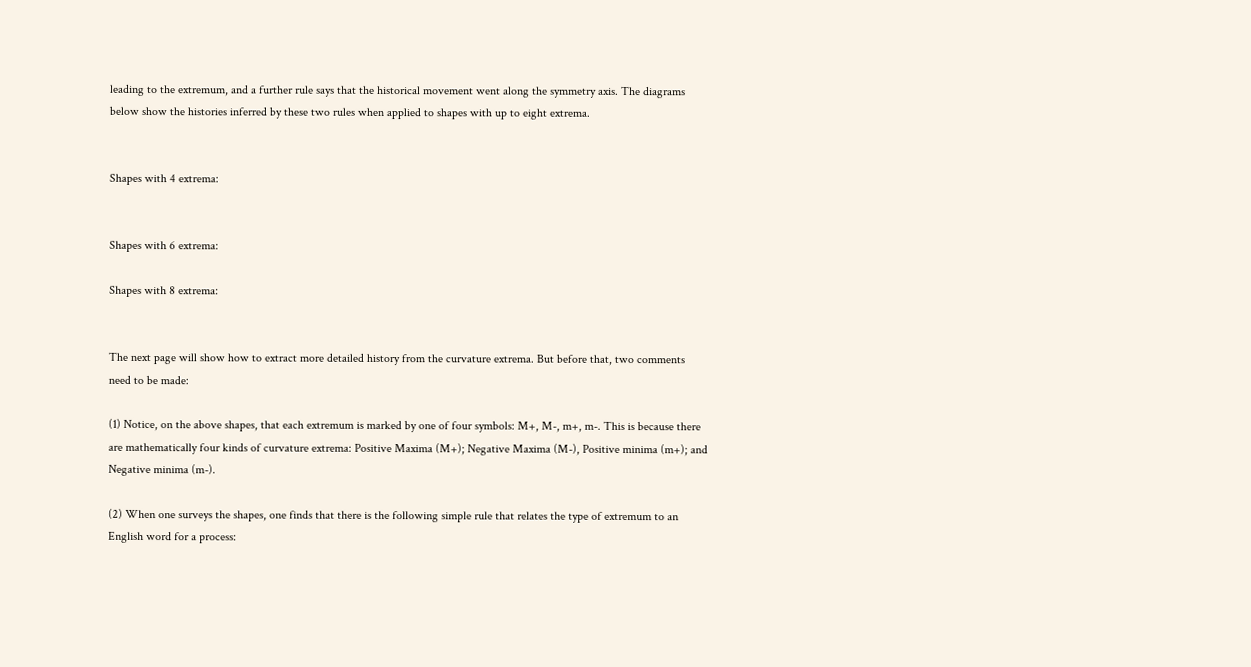leading to the extremum, and a further rule says that the historical movement went along the symmetry axis. The diagrams below show the histories inferred by these two rules when applied to shapes with up to eight extrema.


Shapes with 4 extrema:


Shapes with 6 extrema:

Shapes with 8 extrema:


The next page will show how to extract more detailed history from the curvature extrema. But before that, two comments need to be made:

(1) Notice, on the above shapes, that each extremum is marked by one of four symbols: M+, M-, m+, m-. This is because there are mathematically four kinds of curvature extrema: Positive Maxima (M+); Negative Maxima (M-), Positive minima (m+); and Negative minima (m-).

(2) When one surveys the shapes, one finds that there is the following simple rule that relates the type of extremum to an English word for a process: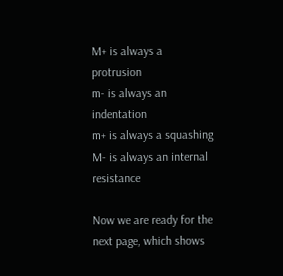M+ is always a protrusion
m- is always an indentation
m+ is always a squashing
M- is always an internal resistance

Now we are ready for the next page, which shows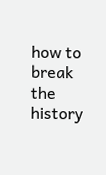how to break the history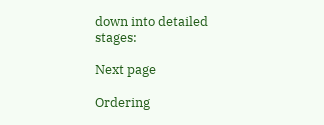down into detailed stages:

Next page

Ordering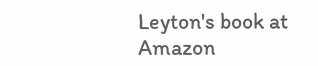Leyton's book at Amazon